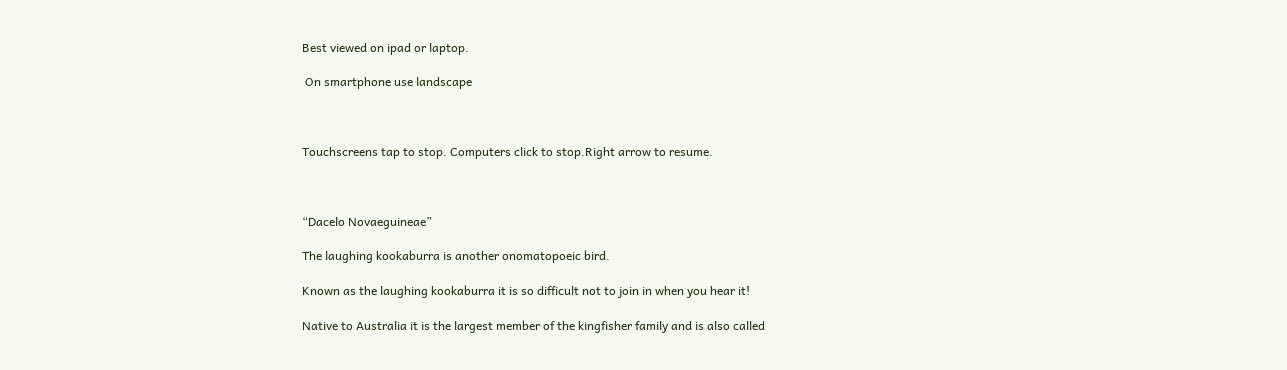Best viewed on ipad or laptop.

 On smartphone use landscape



Touchscreens tap to stop. Computers click to stop.Right arrow to resume.



“Dacelo Novaeguineae”

The laughing kookaburra is another onomatopoeic bird.

Known as the laughing kookaburra it is so difficult not to join in when you hear it!

Native to Australia it is the largest member of the kingfisher family and is also called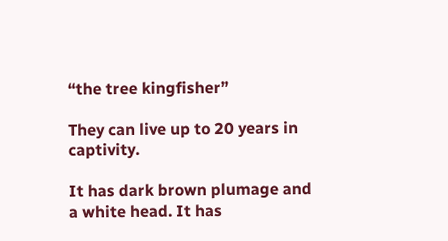“the tree kingfisher”

They can live up to 20 years in captivity.

It has dark brown plumage and a white head. It has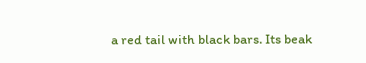a red tail with black bars. Its beak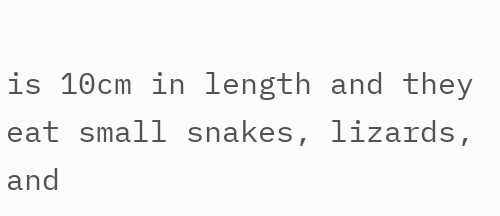is 10cm in length and they eat small snakes, lizards, and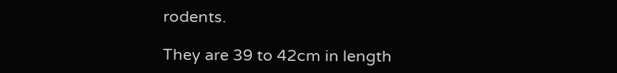rodents.

They are 39 to 42cm in length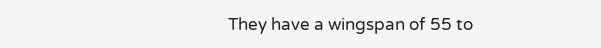They have a wingspan of 55 to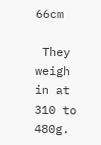66cm

 They weigh in at 310 to 480g.